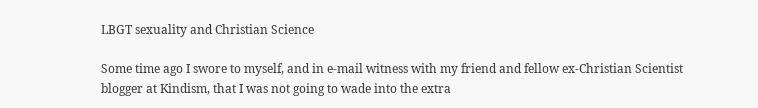LBGT sexuality and Christian Science

Some time ago I swore to myself, and in e-mail witness with my friend and fellow ex-Christian Scientist blogger at Kindism, that I was not going to wade into the extra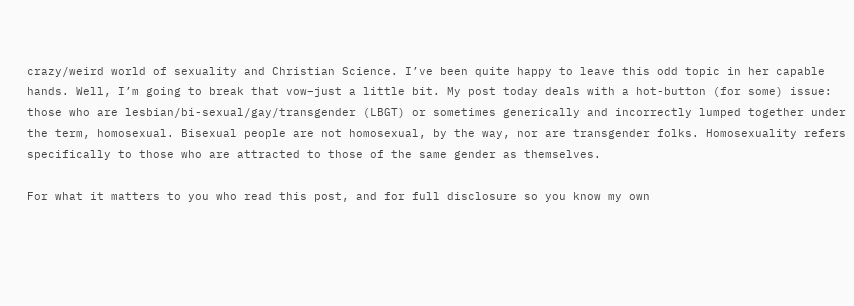crazy/weird world of sexuality and Christian Science. I’ve been quite happy to leave this odd topic in her capable hands. Well, I’m going to break that vow–just a little bit. My post today deals with a hot-button (for some) issue: those who are lesbian/bi-sexual/gay/transgender (LBGT) or sometimes generically and incorrectly lumped together under the term, homosexual. Bisexual people are not homosexual, by the way, nor are transgender folks. Homosexuality refers specifically to those who are attracted to those of the same gender as themselves.

For what it matters to you who read this post, and for full disclosure so you know my own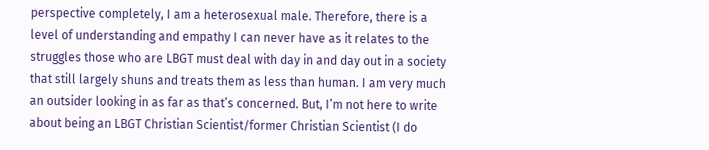perspective completely, I am a heterosexual male. Therefore, there is a level of understanding and empathy I can never have as it relates to the struggles those who are LBGT must deal with day in and day out in a society that still largely shuns and treats them as less than human. I am very much an outsider looking in as far as that’s concerned. But, I’m not here to write about being an LBGT Christian Scientist/former Christian Scientist (I do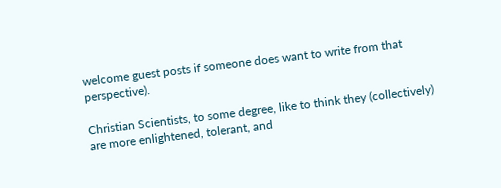welcome guest posts if someone does want to write from that perspective).

Christian Scientists, to some degree, like to think they (collectively) are more enlightened, tolerant, and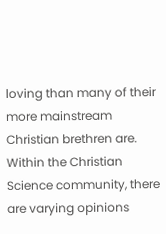loving than many of their more mainstream Christian brethren are. Within the Christian Science community, there are varying opinions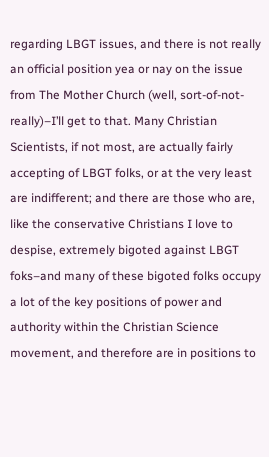regarding LBGT issues, and there is not really an official position yea or nay on the issue from The Mother Church (well, sort-of-not-really)–I’ll get to that. Many Christian Scientists, if not most, are actually fairly accepting of LBGT folks, or at the very least are indifferent; and there are those who are, like the conservative Christians I love to despise, extremely bigoted against LBGT foks–and many of these bigoted folks occupy a lot of the key positions of power and authority within the Christian Science movement, and therefore are in positions to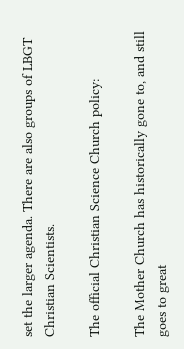set the larger agenda. There are also groups of LBGT Christian Scientists.

The official Christian Science Church policy:

The Mother Church has historically gone to, and still goes to great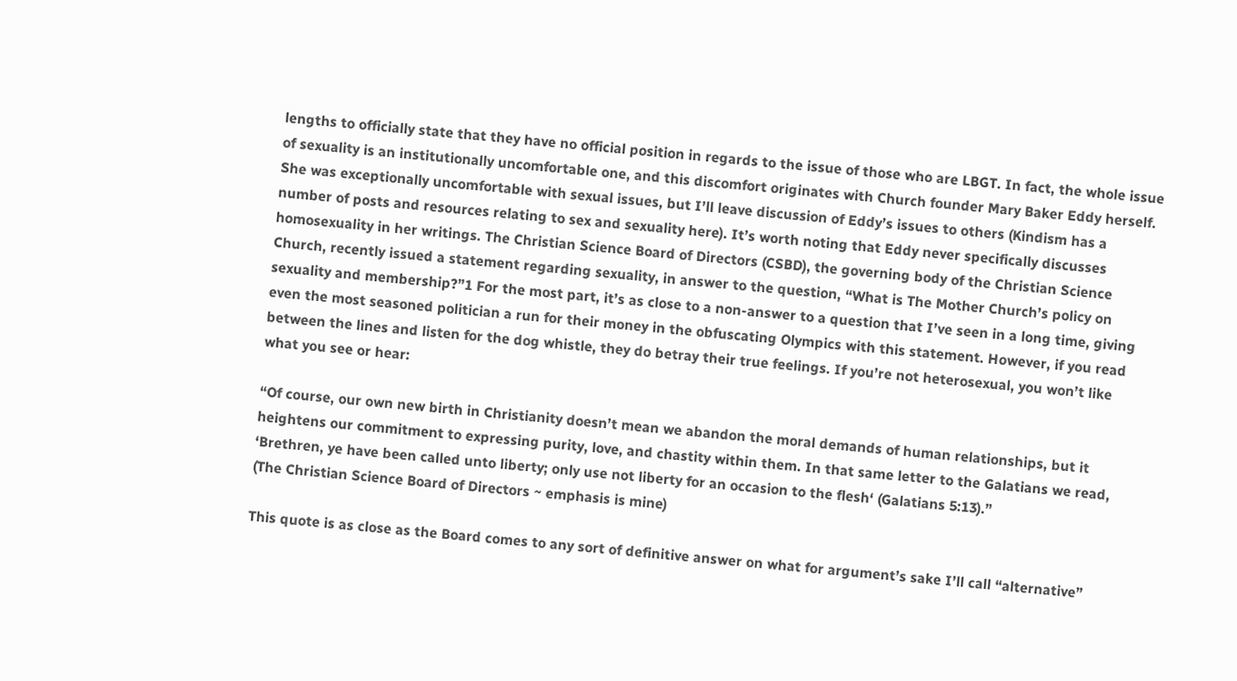lengths to officially state that they have no official position in regards to the issue of those who are LBGT. In fact, the whole issue of sexuality is an institutionally uncomfortable one, and this discomfort originates with Church founder Mary Baker Eddy herself. She was exceptionally uncomfortable with sexual issues, but I’ll leave discussion of Eddy’s issues to others (Kindism has a number of posts and resources relating to sex and sexuality here). It’s worth noting that Eddy never specifically discusses homosexuality in her writings. The Christian Science Board of Directors (CSBD), the governing body of the Christian Science Church, recently issued a statement regarding sexuality, in answer to the question, “What is The Mother Church’s policy on sexuality and membership?”1 For the most part, it’s as close to a non-answer to a question that I’ve seen in a long time, giving even the most seasoned politician a run for their money in the obfuscating Olympics with this statement. However, if you read between the lines and listen for the dog whistle, they do betray their true feelings. If you’re not heterosexual, you won’t like what you see or hear:

“Of course, our own new birth in Christianity doesn’t mean we abandon the moral demands of human relationships, but it heightens our commitment to expressing purity, love, and chastity within them. In that same letter to the Galatians we read, ‘Brethren, ye have been called unto liberty; only use not liberty for an occasion to the flesh‘ (Galatians 5:13).”
(The Christian Science Board of Directors ~ emphasis is mine)

This quote is as close as the Board comes to any sort of definitive answer on what for argument’s sake I’ll call “alternative”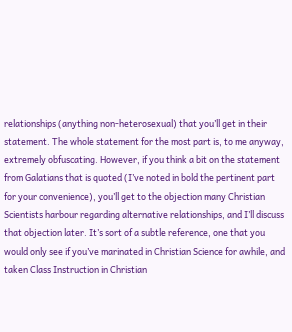relationships (anything non-heterosexual) that you’ll get in their statement. The whole statement for the most part is, to me anyway, extremely obfuscating. However, if you think a bit on the statement from Galatians that is quoted (I’ve noted in bold the pertinent part for your convenience), you’ll get to the objection many Christian Scientists harbour regarding alternative relationships, and I’ll discuss that objection later. It’s sort of a subtle reference, one that you would only see if you’ve marinated in Christian Science for awhile, and taken Class Instruction in Christian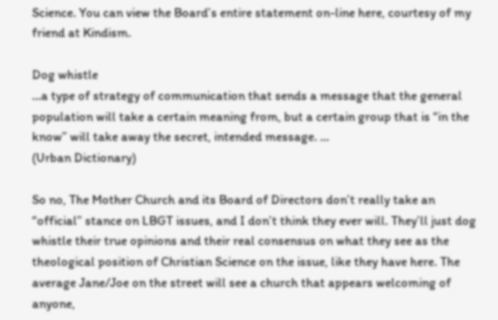Science. You can view the Board’s entire statement on-line here, courtesy of my friend at Kindism.

Dog whistle
…a type of strategy of communication that sends a message that the general population will take a certain meaning from, but a certain group that is “in the know” will take away the secret, intended message. …
(Urban Dictionary)

So no, The Mother Church and its Board of Directors don’t really take an “official” stance on LBGT issues, and I don’t think they ever will. They’ll just dog whistle their true opinions and their real consensus on what they see as the theological position of Christian Science on the issue, like they have here. The average Jane/Joe on the street will see a church that appears welcoming of anyone,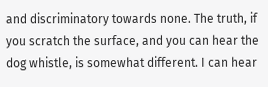and discriminatory towards none. The truth, if you scratch the surface, and you can hear the dog whistle, is somewhat different. I can hear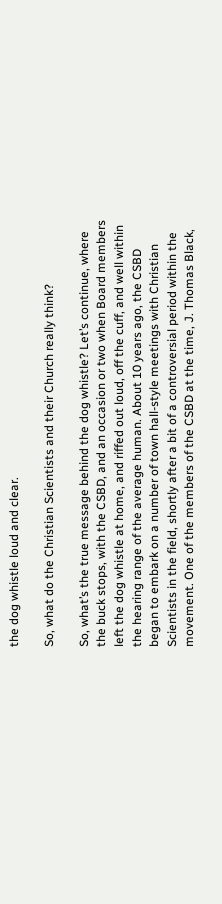the dog whistle loud and clear.

So, what do the Christian Scientists and their Church really think?

So, what’s the true message behind the dog whistle? Let’s continue, where the buck stops, with the CSBD, and an occasion or two when Board members left the dog whistle at home, and riffed out loud, off the cuff, and well within the hearing range of the average human. About 10 years ago, the CSBD began to embark on a number of town hall-style meetings with Christian Scientists in the field, shortly after a bit of a controversial period within the movement. One of the members of the CSBD at the time, J. Thomas Black,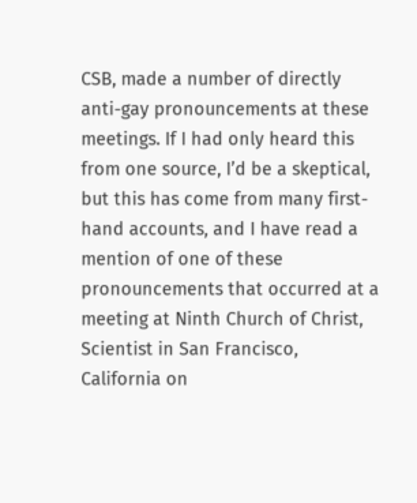CSB, made a number of directly anti-gay pronouncements at these meetings. If I had only heard this from one source, I’d be a skeptical, but this has come from many first-hand accounts, and I have read a mention of one of these pronouncements that occurred at a meeting at Ninth Church of Christ, Scientist in San Francisco, California on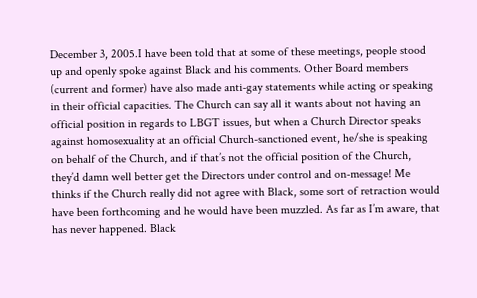December 3, 2005.I have been told that at some of these meetings, people stood up and openly spoke against Black and his comments. Other Board members (current and former) have also made anti-gay statements while acting or speaking in their official capacities. The Church can say all it wants about not having an official position in regards to LBGT issues, but when a Church Director speaks against homosexuality at an official Church-sanctioned event, he/she is speaking on behalf of the Church, and if that’s not the official position of the Church, they’d damn well better get the Directors under control and on-message! Me thinks if the Church really did not agree with Black, some sort of retraction would have been forthcoming and he would have been muzzled. As far as I’m aware, that has never happened. Black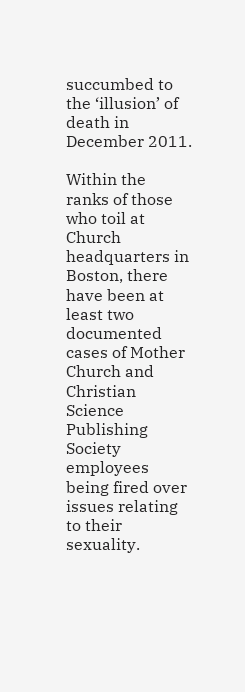succumbed to the ‘illusion’ of death in December 2011.

Within the ranks of those who toil at Church headquarters in Boston, there have been at least two documented cases of Mother Church and Christian Science Publishing Society employees being fired over issues relating to their sexuality.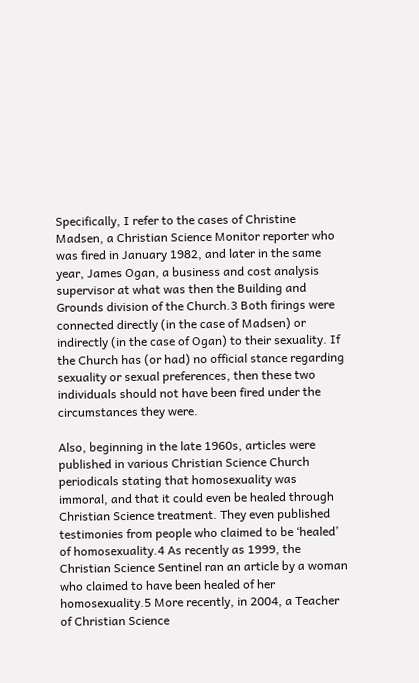Specifically, I refer to the cases of Christine Madsen, a Christian Science Monitor reporter who was fired in January 1982, and later in the same year, James Ogan, a business and cost analysis supervisor at what was then the Building and Grounds division of the Church.3 Both firings were connected directly (in the case of Madsen) or indirectly (in the case of Ogan) to their sexuality. If the Church has (or had) no official stance regarding sexuality or sexual preferences, then these two individuals should not have been fired under the circumstances they were.

Also, beginning in the late 1960s, articles were published in various Christian Science Church periodicals stating that homosexuality was immoral, and that it could even be healed through Christian Science treatment. They even published testimonies from people who claimed to be ‘healed’ of homosexuality.4 As recently as 1999, the Christian Science Sentinel ran an article by a woman who claimed to have been healed of her homosexuality.5 More recently, in 2004, a Teacher of Christian Science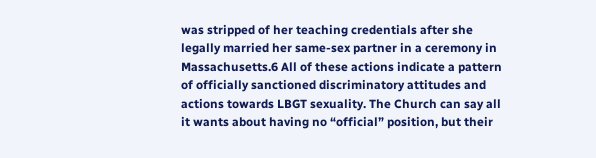was stripped of her teaching credentials after she legally married her same-sex partner in a ceremony in Massachusetts.6 All of these actions indicate a pattern of officially sanctioned discriminatory attitudes and actions towards LBGT sexuality. The Church can say all it wants about having no “official” position, but their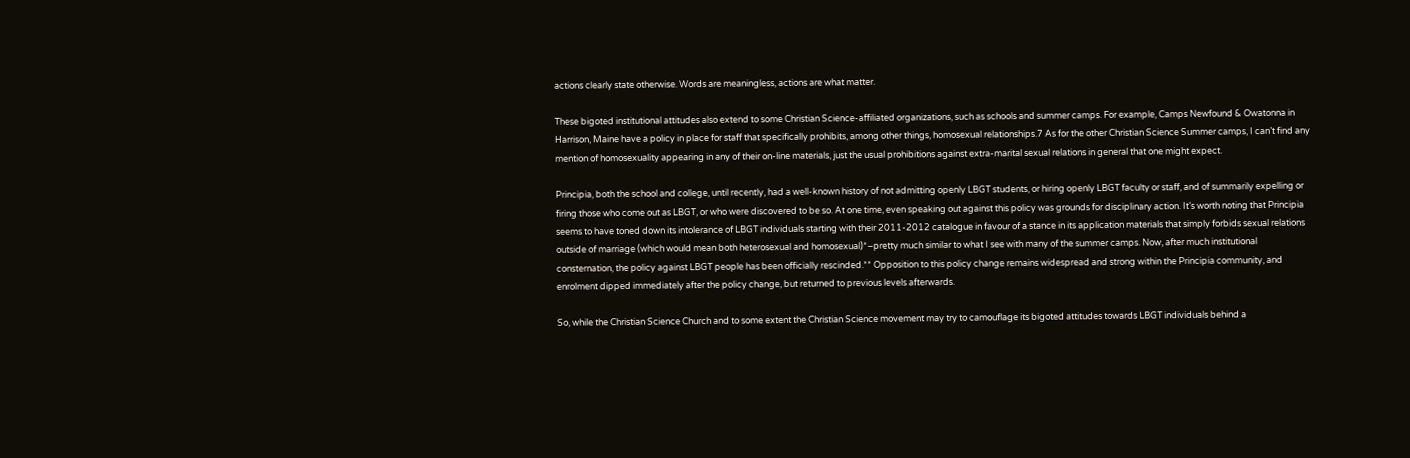actions clearly state otherwise. Words are meaningless, actions are what matter.

These bigoted institutional attitudes also extend to some Christian Science-affiliated organizations, such as schools and summer camps. For example, Camps Newfound & Owatonna in Harrison, Maine have a policy in place for staff that specifically prohibits, among other things, homosexual relationships.7 As for the other Christian Science Summer camps, I can’t find any mention of homosexuality appearing in any of their on-line materials, just the usual prohibitions against extra-marital sexual relations in general that one might expect.

Principia, both the school and college, until recently, had a well-known history of not admitting openly LBGT students, or hiring openly LBGT faculty or staff, and of summarily expelling or firing those who come out as LBGT, or who were discovered to be so. At one time, even speaking out against this policy was grounds for disciplinary action. It’s worth noting that Principia seems to have toned down its intolerance of LBGT individuals starting with their 2011-2012 catalogue in favour of a stance in its application materials that simply forbids sexual relations outside of marriage (which would mean both heterosexual and homosexual)*–pretty much similar to what I see with many of the summer camps. Now, after much institutional consternation, the policy against LBGT people has been officially rescinded.** Opposition to this policy change remains widespread and strong within the Principia community, and enrolment dipped immediately after the policy change, but returned to previous levels afterwards.

So, while the Christian Science Church and to some extent the Christian Science movement may try to camouflage its bigoted attitudes towards LBGT individuals behind a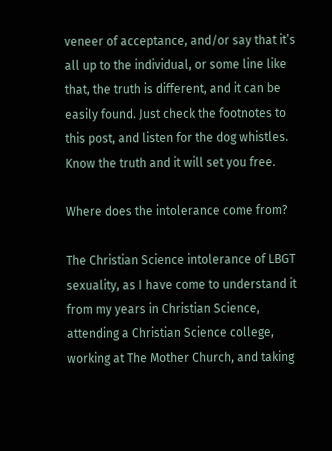veneer of acceptance, and/or say that it’s all up to the individual, or some line like that, the truth is different, and it can be easily found. Just check the footnotes to this post, and listen for the dog whistles. Know the truth and it will set you free.

Where does the intolerance come from?

The Christian Science intolerance of LBGT sexuality, as I have come to understand it from my years in Christian Science, attending a Christian Science college, working at The Mother Church, and taking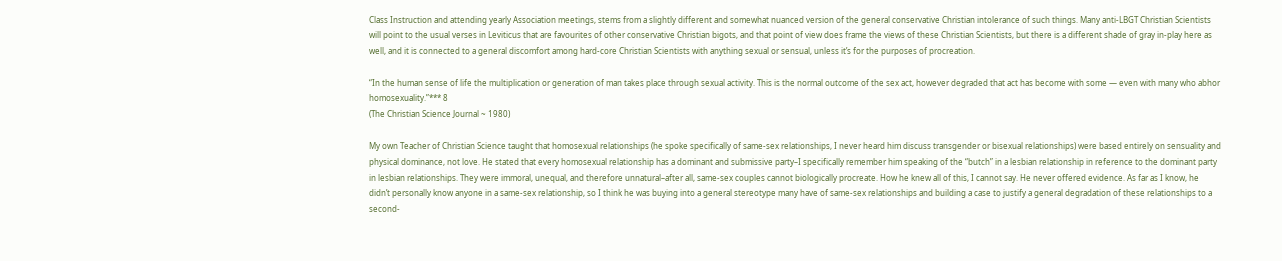Class Instruction and attending yearly Association meetings, stems from a slightly different and somewhat nuanced version of the general conservative Christian intolerance of such things. Many anti-LBGT Christian Scientists will point to the usual verses in Leviticus that are favourites of other conservative Christian bigots, and that point of view does frame the views of these Christian Scientists, but there is a different shade of gray in-play here as well, and it is connected to a general discomfort among hard-core Christian Scientists with anything sexual or sensual, unless it’s for the purposes of procreation.

“In the human sense of life the multiplication or generation of man takes place through sexual activity. This is the normal outcome of the sex act, however degraded that act has become with some — even with many who abhor homosexuality.”*** 8
(The Christian Science Journal ~ 1980)

My own Teacher of Christian Science taught that homosexual relationships (he spoke specifically of same-sex relationships, I never heard him discuss transgender or bisexual relationships) were based entirely on sensuality and physical dominance, not love. He stated that every homosexual relationship has a dominant and submissive party–I specifically remember him speaking of the “butch” in a lesbian relationship in reference to the dominant party in lesbian relationships. They were immoral, unequal, and therefore unnatural–after all, same-sex couples cannot biologically procreate. How he knew all of this, I cannot say. He never offered evidence. As far as I know, he didn’t personally know anyone in a same-sex relationship, so I think he was buying into a general stereotype many have of same-sex relationships and building a case to justify a general degradation of these relationships to a second-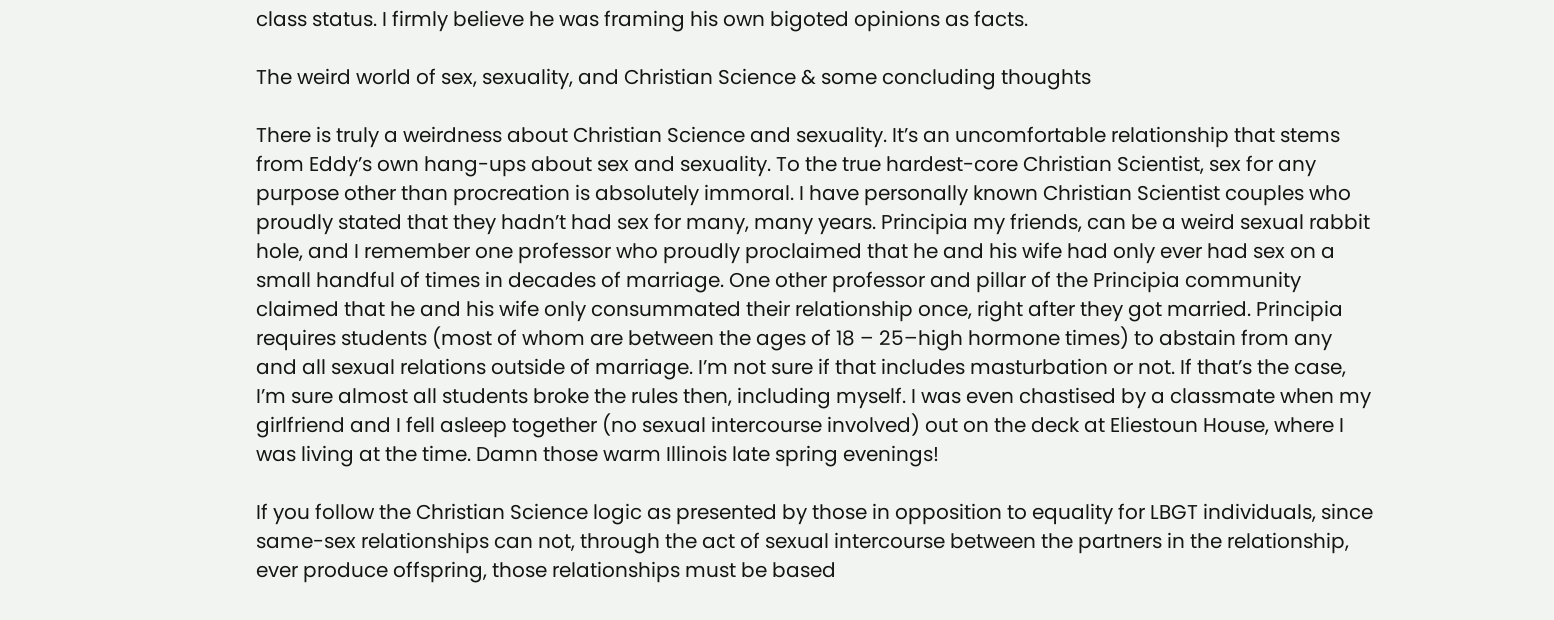class status. I firmly believe he was framing his own bigoted opinions as facts.

The weird world of sex, sexuality, and Christian Science & some concluding thoughts

There is truly a weirdness about Christian Science and sexuality. It’s an uncomfortable relationship that stems from Eddy’s own hang-ups about sex and sexuality. To the true hardest-core Christian Scientist, sex for any purpose other than procreation is absolutely immoral. I have personally known Christian Scientist couples who proudly stated that they hadn’t had sex for many, many years. Principia my friends, can be a weird sexual rabbit hole, and I remember one professor who proudly proclaimed that he and his wife had only ever had sex on a small handful of times in decades of marriage. One other professor and pillar of the Principia community claimed that he and his wife only consummated their relationship once, right after they got married. Principia requires students (most of whom are between the ages of 18 – 25–high hormone times) to abstain from any and all sexual relations outside of marriage. I’m not sure if that includes masturbation or not. If that’s the case, I’m sure almost all students broke the rules then, including myself. I was even chastised by a classmate when my girlfriend and I fell asleep together (no sexual intercourse involved) out on the deck at Eliestoun House, where I was living at the time. Damn those warm Illinois late spring evenings!

If you follow the Christian Science logic as presented by those in opposition to equality for LBGT individuals, since same-sex relationships can not, through the act of sexual intercourse between the partners in the relationship, ever produce offspring, those relationships must be based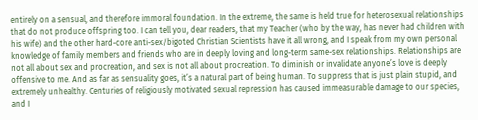entirely on a sensual, and therefore immoral foundation. In the extreme, the same is held true for heterosexual relationships that do not produce offspring too. I can tell you, dear readers, that my Teacher (who by the way, has never had children with his wife) and the other hard-core anti-sex/bigoted Christian Scientists have it all wrong, and I speak from my own personal knowledge of family members and friends who are in deeply loving and long-term same-sex relationships. Relationships are not all about sex and procreation, and sex is not all about procreation. To diminish or invalidate anyone’s love is deeply offensive to me. And as far as sensuality goes, it’s a natural part of being human. To suppress that is just plain stupid, and extremely unhealthy. Centuries of religiously motivated sexual repression has caused immeasurable damage to our species, and I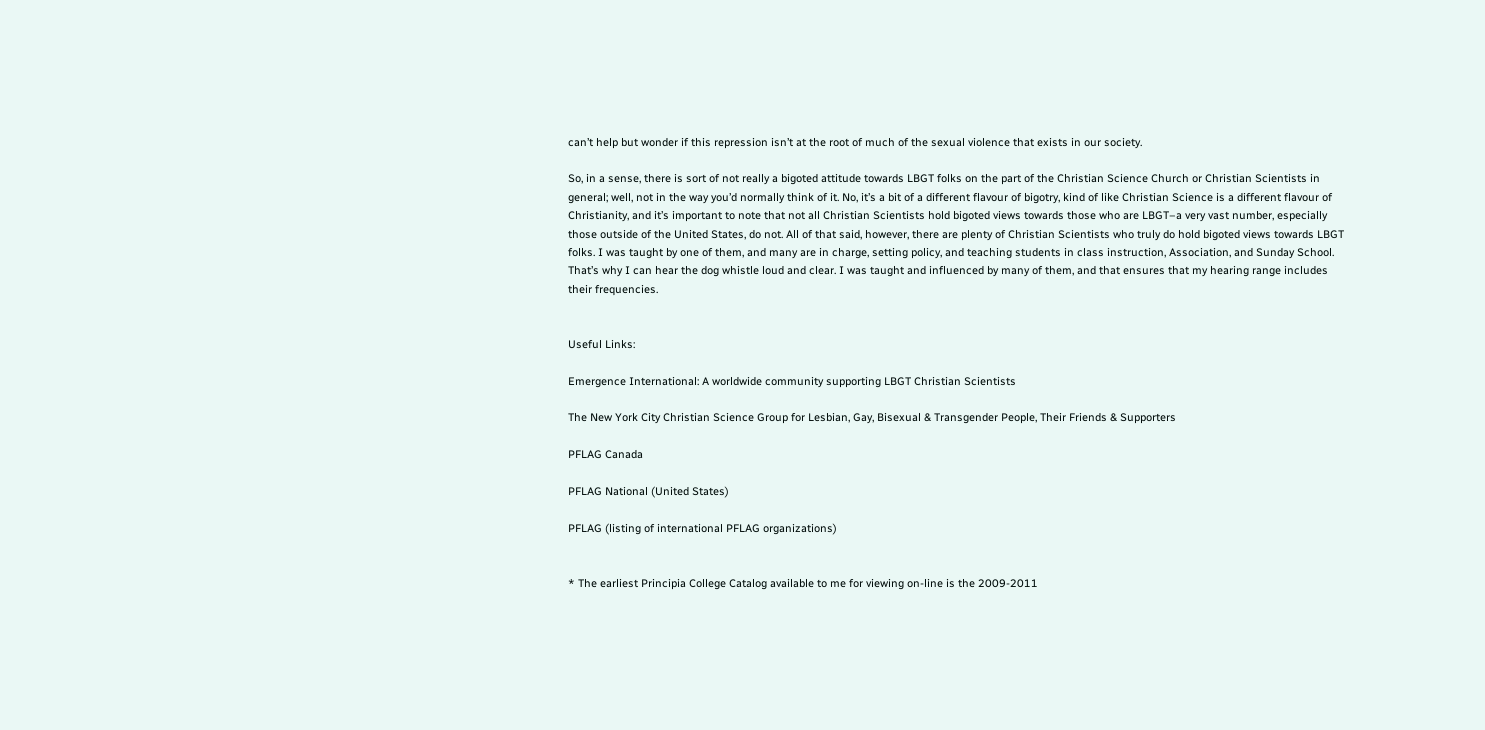can’t help but wonder if this repression isn’t at the root of much of the sexual violence that exists in our society.

So, in a sense, there is sort of not really a bigoted attitude towards LBGT folks on the part of the Christian Science Church or Christian Scientists in general; well, not in the way you’d normally think of it. No, it’s a bit of a different flavour of bigotry, kind of like Christian Science is a different flavour of Christianity, and it’s important to note that not all Christian Scientists hold bigoted views towards those who are LBGT–a very vast number, especially those outside of the United States, do not. All of that said, however, there are plenty of Christian Scientists who truly do hold bigoted views towards LBGT folks. I was taught by one of them, and many are in charge, setting policy, and teaching students in class instruction, Association, and Sunday School. That’s why I can hear the dog whistle loud and clear. I was taught and influenced by many of them, and that ensures that my hearing range includes their frequencies.


Useful Links:

Emergence International: A worldwide community supporting LBGT Christian Scientists

The New York City Christian Science Group for Lesbian, Gay, Bisexual & Transgender People, Their Friends & Supporters

PFLAG Canada

PFLAG National (United States)

PFLAG (listing of international PFLAG organizations)


* The earliest Principia College Catalog available to me for viewing on-line is the 2009-2011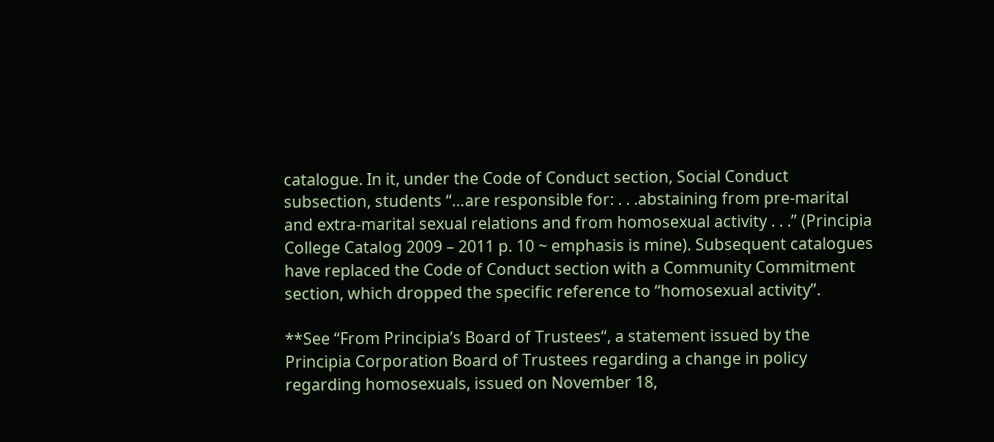catalogue. In it, under the Code of Conduct section, Social Conduct subsection, students “…are responsible for: . . .abstaining from pre-marital and extra-marital sexual relations and from homosexual activity . . .” (Principia College Catalog 2009 – 2011 p. 10 ~ emphasis is mine). Subsequent catalogues have replaced the Code of Conduct section with a Community Commitment section, which dropped the specific reference to “homosexual activity”.

**See “From Principia’s Board of Trustees“, a statement issued by the Principia Corporation Board of Trustees regarding a change in policy regarding homosexuals, issued on November 18,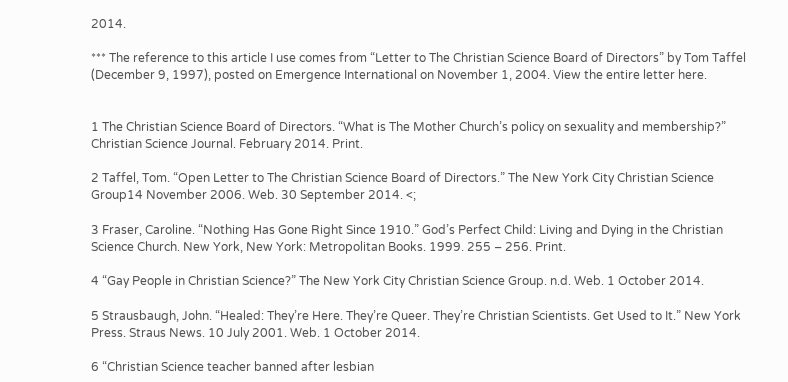2014.

*** The reference to this article I use comes from “Letter to The Christian Science Board of Directors” by Tom Taffel (December 9, 1997), posted on Emergence International on November 1, 2004. View the entire letter here.


1 The Christian Science Board of Directors. “What is The Mother Church’s policy on sexuality and membership?” Christian Science Journal. February 2014. Print.

2 Taffel, Tom. “Open Letter to The Christian Science Board of Directors.” The New York City Christian Science Group14 November 2006. Web. 30 September 2014. <;

3 Fraser, Caroline. “Nothing Has Gone Right Since 1910.” God’s Perfect Child: Living and Dying in the Christian Science Church. New York, New York: Metropolitan Books. 1999. 255 – 256. Print.

4 “Gay People in Christian Science?” The New York City Christian Science Group. n.d. Web. 1 October 2014.

5 Strausbaugh, John. “Healed: They’re Here. They’re Queer. They’re Christian Scientists. Get Used to It.” New York Press. Straus News. 10 July 2001. Web. 1 October 2014.

6 “Christian Science teacher banned after lesbian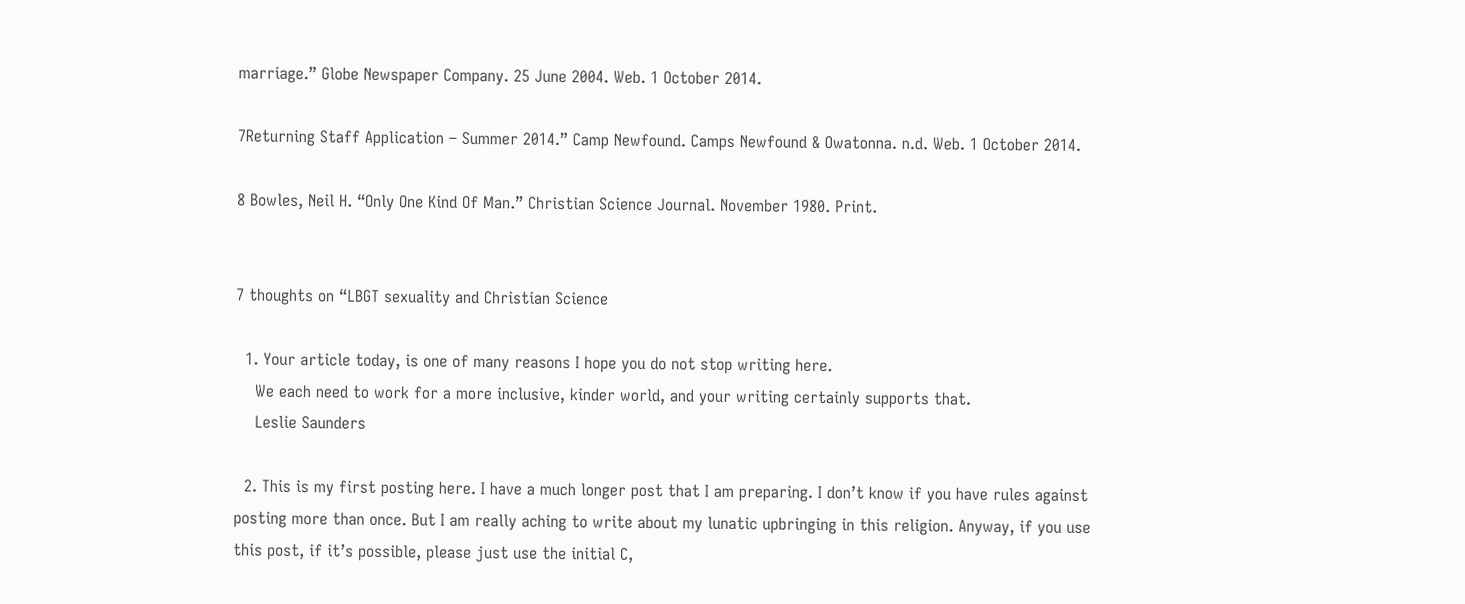marriage.” Globe Newspaper Company. 25 June 2004. Web. 1 October 2014.

7Returning Staff Application – Summer 2014.” Camp Newfound. Camps Newfound & Owatonna. n.d. Web. 1 October 2014.

8 Bowles, Neil H. “Only One Kind Of Man.” Christian Science Journal. November 1980. Print.


7 thoughts on “LBGT sexuality and Christian Science

  1. Your article today, is one of many reasons I hope you do not stop writing here.
    We each need to work for a more inclusive, kinder world, and your writing certainly supports that.
    Leslie Saunders

  2. This is my first posting here. I have a much longer post that I am preparing. I don’t know if you have rules against posting more than once. But I am really aching to write about my lunatic upbringing in this religion. Anyway, if you use this post, if it’s possible, please just use the initial C,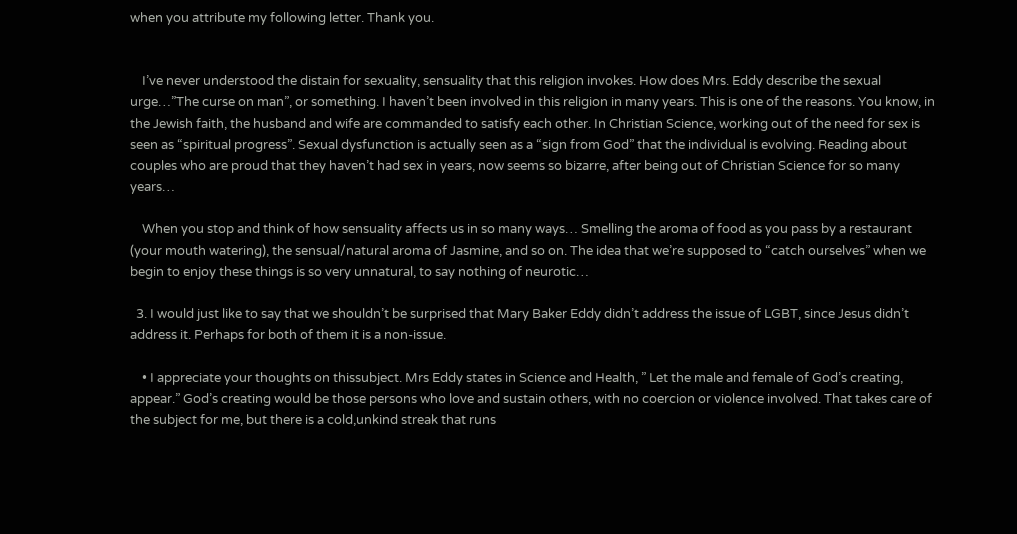when you attribute my following letter. Thank you.


    I’ve never understood the distain for sexuality, sensuality that this religion invokes. How does Mrs. Eddy describe the sexual urge…”The curse on man”, or something. I haven’t been involved in this religion in many years. This is one of the reasons. You know, in the Jewish faith, the husband and wife are commanded to satisfy each other. In Christian Science, working out of the need for sex is seen as “spiritual progress”. Sexual dysfunction is actually seen as a “sign from God” that the individual is evolving. Reading about couples who are proud that they haven’t had sex in years, now seems so bizarre, after being out of Christian Science for so many years…

    When you stop and think of how sensuality affects us in so many ways… Smelling the aroma of food as you pass by a restaurant (your mouth watering), the sensual/natural aroma of Jasmine, and so on. The idea that we’re supposed to “catch ourselves” when we begin to enjoy these things is so very unnatural, to say nothing of neurotic…

  3. I would just like to say that we shouldn’t be surprised that Mary Baker Eddy didn’t address the issue of LGBT, since Jesus didn’t address it. Perhaps for both of them it is a non-issue.

    • I appreciate your thoughts on thissubject. Mrs Eddy states in Science and Health, ” Let the male and female of God’s creating, appear.” God’s creating would be those persons who love and sustain others, with no coercion or violence involved. That takes care of the subject for me, but there is a cold,unkind streak that runs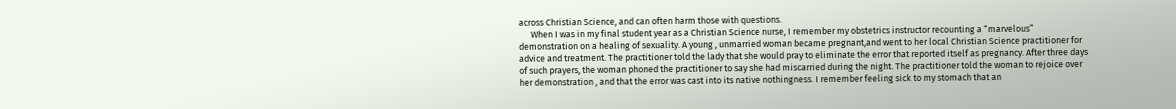across Christian Science, and can often harm those with questions.
      When I was in my final student year as a Christian Science nurse, I remember my obstetrics instructor recounting a “marvelous” demonstration on a healing of sexuality. A young , unmarried woman became pregnant,and went to her local Christian Science practitioner for advice and treatment. The practitioner told the lady that she would pray to eliminate the error that reported itself as pregnancy. After three days of such prayers, the woman phoned the practitioner to say she had miscarried during the night. The practitioner told the woman to rejoice over her demonstration , and that the error was cast into its native nothingness. I remember feeling sick to my stomach that an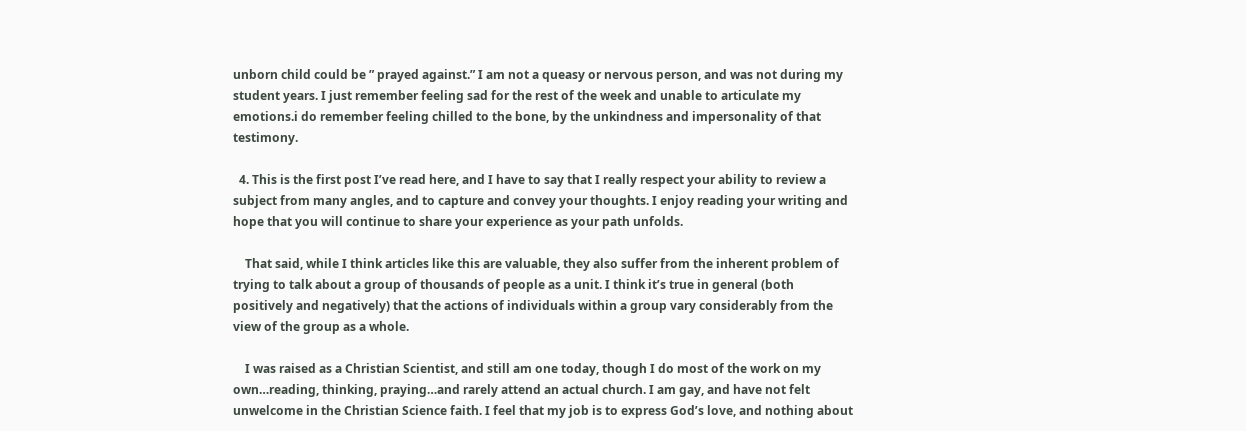unborn child could be ” prayed against.” I am not a queasy or nervous person, and was not during my student years. I just remember feeling sad for the rest of the week and unable to articulate my emotions.i do remember feeling chilled to the bone, by the unkindness and impersonality of that testimony.

  4. This is the first post I’ve read here, and I have to say that I really respect your ability to review a subject from many angles, and to capture and convey your thoughts. I enjoy reading your writing and hope that you will continue to share your experience as your path unfolds.

    That said, while I think articles like this are valuable, they also suffer from the inherent problem of trying to talk about a group of thousands of people as a unit. I think it’s true in general (both positively and negatively) that the actions of individuals within a group vary considerably from the view of the group as a whole.

    I was raised as a Christian Scientist, and still am one today, though I do most of the work on my own…reading, thinking, praying…and rarely attend an actual church. I am gay, and have not felt unwelcome in the Christian Science faith. I feel that my job is to express God’s love, and nothing about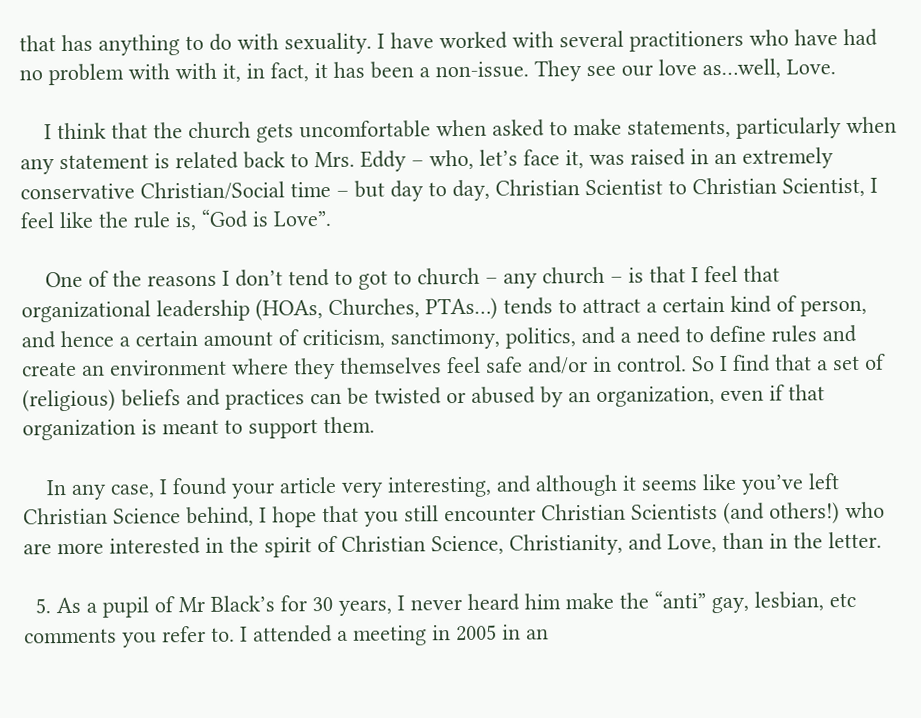that has anything to do with sexuality. I have worked with several practitioners who have had no problem with with it, in fact, it has been a non-issue. They see our love as…well, Love.

    I think that the church gets uncomfortable when asked to make statements, particularly when any statement is related back to Mrs. Eddy – who, let’s face it, was raised in an extremely conservative Christian/Social time – but day to day, Christian Scientist to Christian Scientist, I feel like the rule is, “God is Love”.

    One of the reasons I don’t tend to got to church – any church – is that I feel that organizational leadership (HOAs, Churches, PTAs…) tends to attract a certain kind of person, and hence a certain amount of criticism, sanctimony, politics, and a need to define rules and create an environment where they themselves feel safe and/or in control. So I find that a set of (religious) beliefs and practices can be twisted or abused by an organization, even if that organization is meant to support them.

    In any case, I found your article very interesting, and although it seems like you’ve left Christian Science behind, I hope that you still encounter Christian Scientists (and others!) who are more interested in the spirit of Christian Science, Christianity, and Love, than in the letter.

  5. As a pupil of Mr Black’s for 30 years, I never heard him make the “anti” gay, lesbian, etc comments you refer to. I attended a meeting in 2005 in an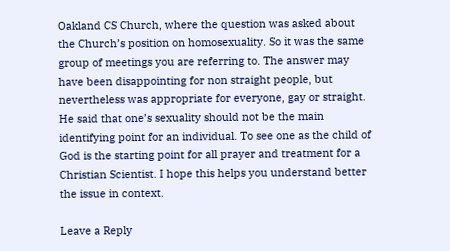Oakland CS Church, where the question was asked about the Church’s position on homosexuality. So it was the same group of meetings you are referring to. The answer may have been disappointing for non straight people, but nevertheless was appropriate for everyone, gay or straight. He said that one’s sexuality should not be the main identifying point for an individual. To see one as the child of God is the starting point for all prayer and treatment for a Christian Scientist. I hope this helps you understand better the issue in context.

Leave a Reply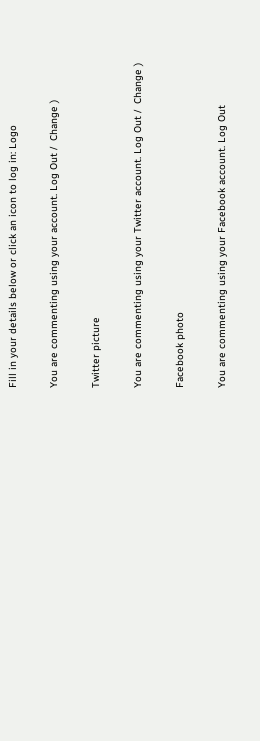Fill in your details below or click an icon to log in: Logo

You are commenting using your account. Log Out /  Change )

Twitter picture

You are commenting using your Twitter account. Log Out /  Change )

Facebook photo

You are commenting using your Facebook account. Log Out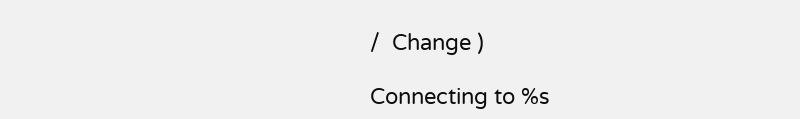/  Change )

Connecting to %s